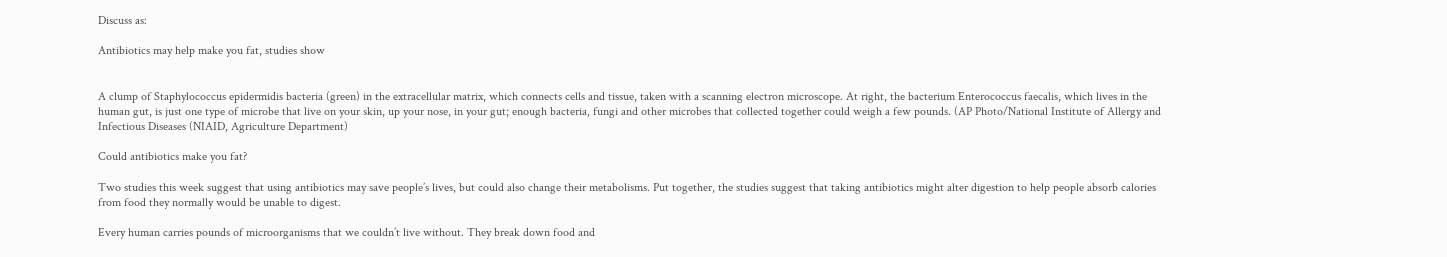Discuss as:

Antibiotics may help make you fat, studies show


A clump of Staphylococcus epidermidis bacteria (green) in the extracellular matrix, which connects cells and tissue, taken with a scanning electron microscope. At right, the bacterium Enterococcus faecalis, which lives in the human gut, is just one type of microbe that live on your skin, up your nose, in your gut; enough bacteria, fungi and other microbes that collected together could weigh a few pounds. (AP Photo/National Institute of Allergy and Infectious Diseases (NIAID, Agriculture Department)

Could antibiotics make you fat?

Two studies this week suggest that using antibiotics may save people’s lives, but could also change their metabolisms. Put together, the studies suggest that taking antibiotics might alter digestion to help people absorb calories from food they normally would be unable to digest.

Every human carries pounds of microorganisms that we couldn’t live without. They break down food and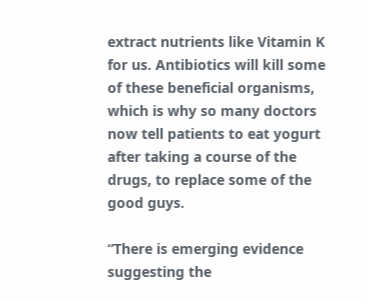extract nutrients like Vitamin K for us. Antibiotics will kill some of these beneficial organisms, which is why so many doctors now tell patients to eat yogurt after taking a course of the drugs, to replace some of the good guys.

“There is emerging evidence suggesting the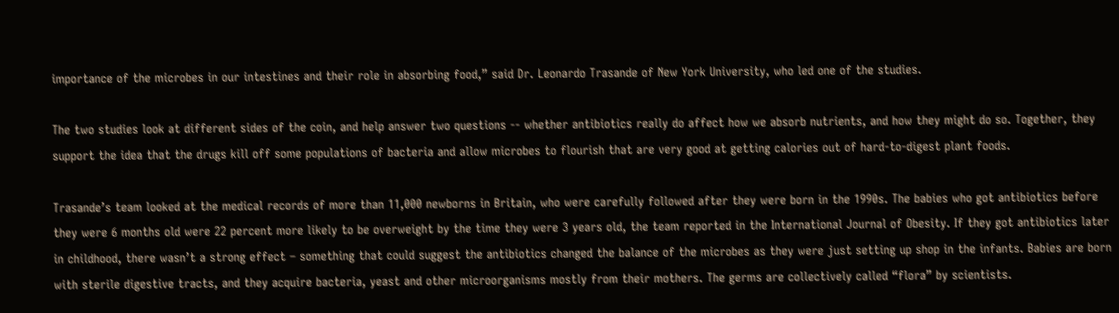importance of the microbes in our intestines and their role in absorbing food,” said Dr. Leonardo Trasande of New York University, who led one of the studies.

The two studies look at different sides of the coin, and help answer two questions -- whether antibiotics really do affect how we absorb nutrients, and how they might do so. Together, they support the idea that the drugs kill off some populations of bacteria and allow microbes to flourish that are very good at getting calories out of hard-to-digest plant foods.

Trasande’s team looked at the medical records of more than 11,000 newborns in Britain, who were carefully followed after they were born in the 1990s. The babies who got antibiotics before they were 6 months old were 22 percent more likely to be overweight by the time they were 3 years old, the team reported in the International Journal of Obesity. If they got antibiotics later in childhood, there wasn’t a strong effect – something that could suggest the antibiotics changed the balance of the microbes as they were just setting up shop in the infants. Babies are born with sterile digestive tracts, and they acquire bacteria, yeast and other microorganisms mostly from their mothers. The germs are collectively called “flora” by scientists.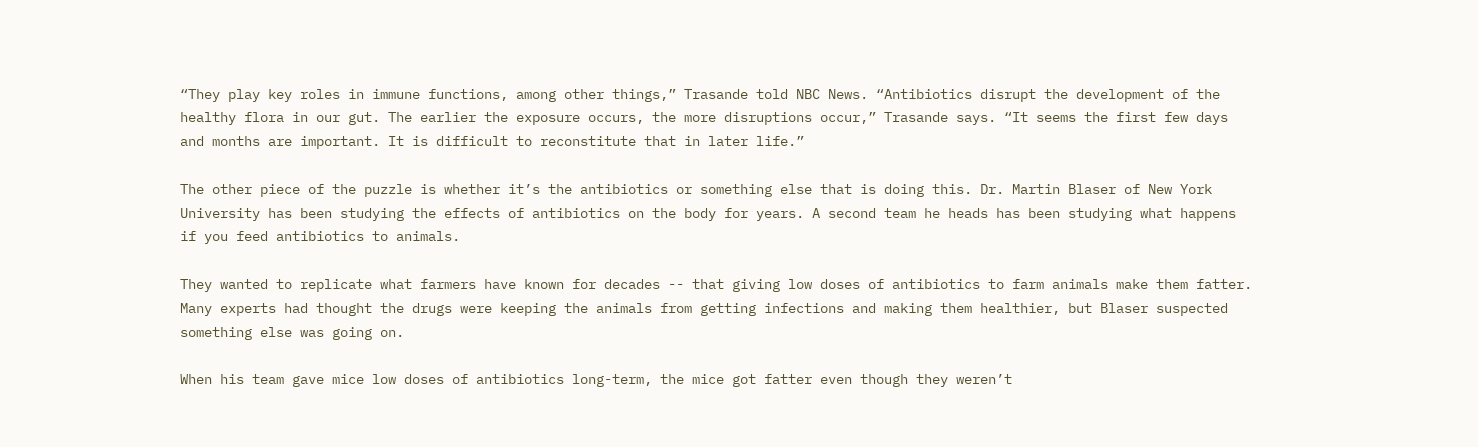“They play key roles in immune functions, among other things,” Trasande told NBC News. “Antibiotics disrupt the development of the healthy flora in our gut. The earlier the exposure occurs, the more disruptions occur,” Trasande says. “It seems the first few days and months are important. It is difficult to reconstitute that in later life.”

The other piece of the puzzle is whether it’s the antibiotics or something else that is doing this. Dr. Martin Blaser of New York University has been studying the effects of antibiotics on the body for years. A second team he heads has been studying what happens if you feed antibiotics to animals.

They wanted to replicate what farmers have known for decades -- that giving low doses of antibiotics to farm animals make them fatter. Many experts had thought the drugs were keeping the animals from getting infections and making them healthier, but Blaser suspected something else was going on.

When his team gave mice low doses of antibiotics long-term, the mice got fatter even though they weren’t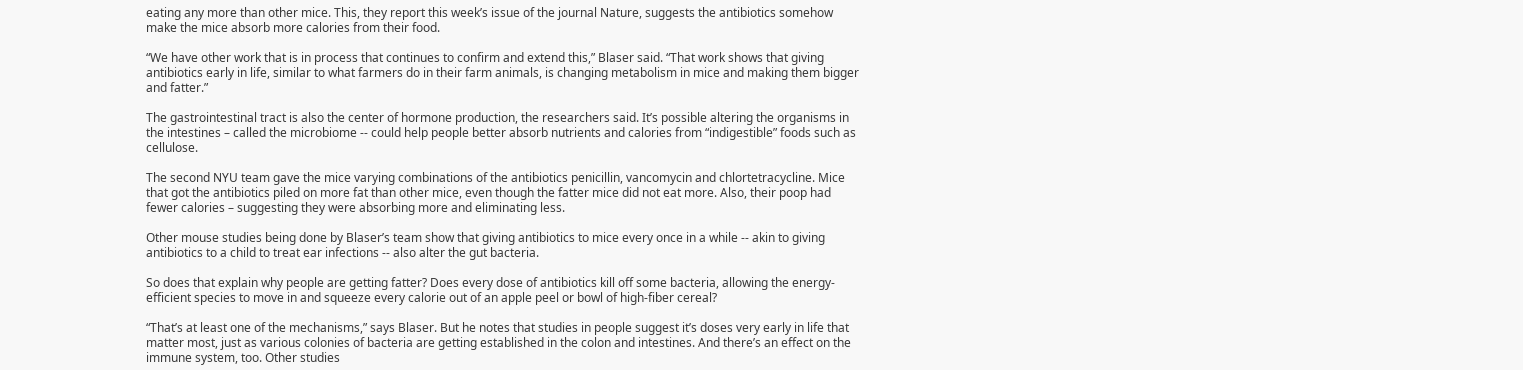eating any more than other mice. This, they report this week’s issue of the journal Nature, suggests the antibiotics somehow make the mice absorb more calories from their food.

“We have other work that is in process that continues to confirm and extend this,” Blaser said. “That work shows that giving antibiotics early in life, similar to what farmers do in their farm animals, is changing metabolism in mice and making them bigger and fatter.”

The gastrointestinal tract is also the center of hormone production, the researchers said. It’s possible altering the organisms in the intestines – called the microbiome -- could help people better absorb nutrients and calories from “indigestible” foods such as cellulose.

The second NYU team gave the mice varying combinations of the antibiotics penicillin, vancomycin and chlortetracycline. Mice that got the antibiotics piled on more fat than other mice, even though the fatter mice did not eat more. Also, their poop had fewer calories – suggesting they were absorbing more and eliminating less.

Other mouse studies being done by Blaser’s team show that giving antibiotics to mice every once in a while -- akin to giving antibiotics to a child to treat ear infections -- also alter the gut bacteria.

So does that explain why people are getting fatter? Does every dose of antibiotics kill off some bacteria, allowing the energy-efficient species to move in and squeeze every calorie out of an apple peel or bowl of high-fiber cereal?

“That’s at least one of the mechanisms,” says Blaser. But he notes that studies in people suggest it’s doses very early in life that matter most, just as various colonies of bacteria are getting established in the colon and intestines. And there’s an effect on the immune system, too. Other studies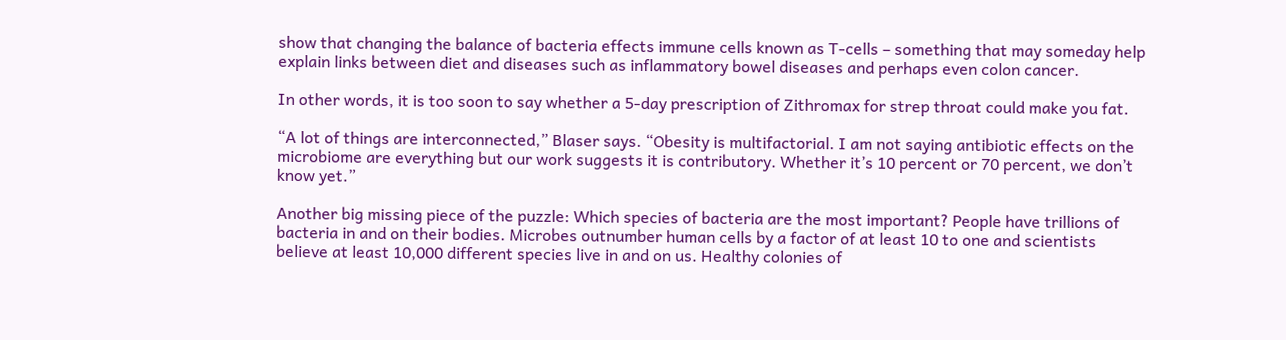show that changing the balance of bacteria effects immune cells known as T-cells – something that may someday help explain links between diet and diseases such as inflammatory bowel diseases and perhaps even colon cancer.

In other words, it is too soon to say whether a 5-day prescription of Zithromax for strep throat could make you fat.

“A lot of things are interconnected,” Blaser says. “Obesity is multifactorial. I am not saying antibiotic effects on the microbiome are everything but our work suggests it is contributory. Whether it’s 10 percent or 70 percent, we don’t know yet.”

Another big missing piece of the puzzle: Which species of bacteria are the most important? People have trillions of bacteria in and on their bodies. Microbes outnumber human cells by a factor of at least 10 to one and scientists believe at least 10,000 different species live in and on us. Healthy colonies of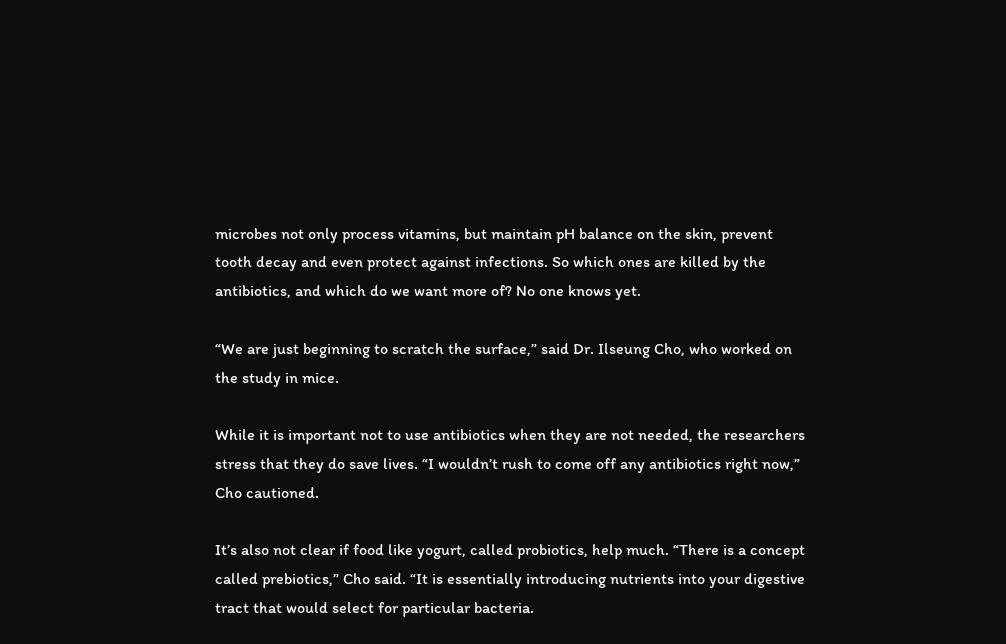microbes not only process vitamins, but maintain pH balance on the skin, prevent tooth decay and even protect against infections. So which ones are killed by the antibiotics, and which do we want more of? No one knows yet.

“We are just beginning to scratch the surface,” said Dr. Ilseung Cho, who worked on the study in mice.

While it is important not to use antibiotics when they are not needed, the researchers stress that they do save lives. “I wouldn’t rush to come off any antibiotics right now,” Cho cautioned.

It’s also not clear if food like yogurt, called probiotics, help much. “There is a concept called prebiotics,” Cho said. “It is essentially introducing nutrients into your digestive tract that would select for particular bacteria.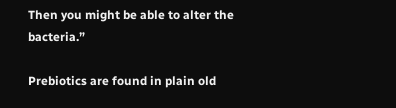Then you might be able to alter the bacteria.”

Prebiotics are found in plain old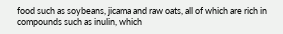food such as soybeans, jicama and raw oats, all of which are rich in compounds such as inulin, which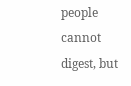people cannot digest, but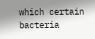which certain bacteria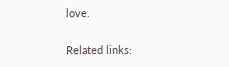love.

Related links: